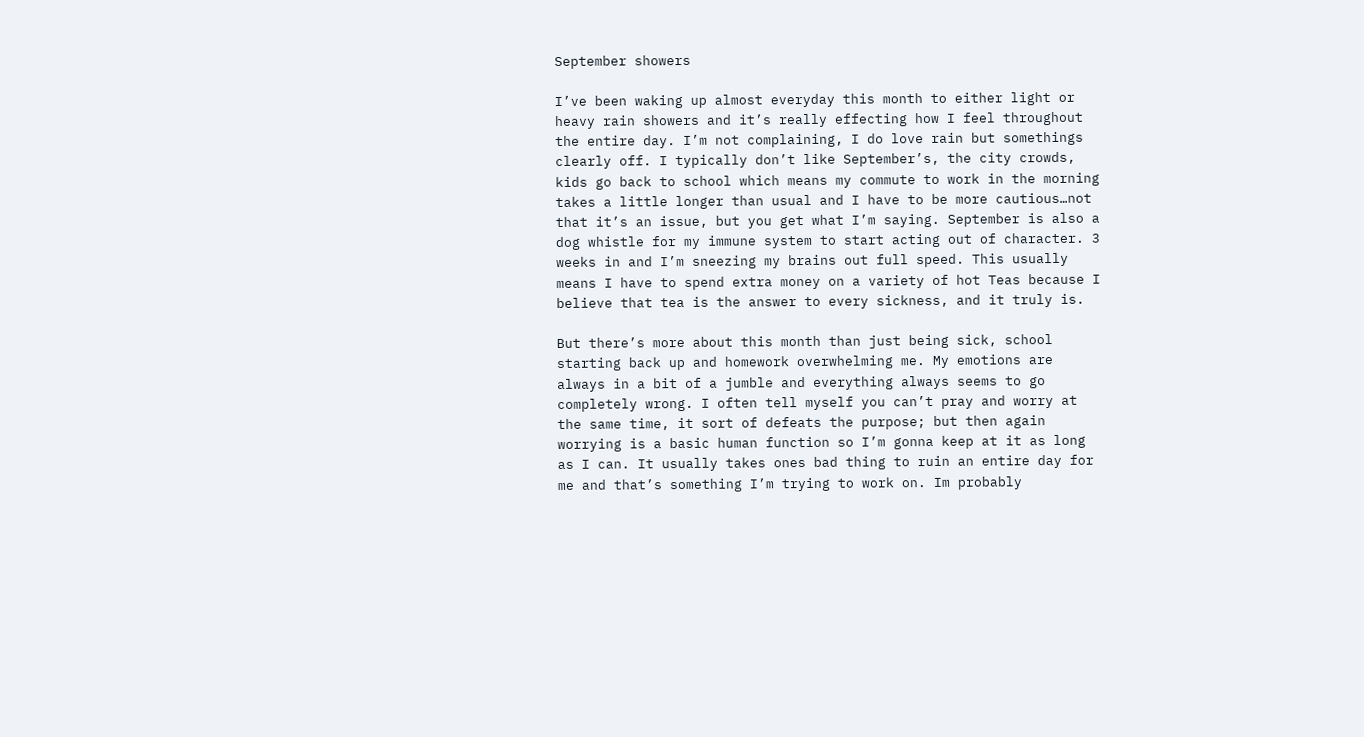September showers

I’ve been waking up almost everyday this month to either light or heavy rain showers and it’s really effecting how I feel throughout the entire day. I’m not complaining, I do love rain but somethings clearly off. I typically don’t like September’s, the city crowds, kids go back to school which means my commute to work in the morning takes a little longer than usual and I have to be more cautious…not that it’s an issue, but you get what I’m saying. September is also a dog whistle for my immune system to start acting out of character. 3 weeks in and I’m sneezing my brains out full speed. This usually means I have to spend extra money on a variety of hot Teas because I believe that tea is the answer to every sickness, and it truly is.

But there’s more about this month than just being sick, school starting back up and homework overwhelming me. My emotions are always in a bit of a jumble and everything always seems to go completely wrong. I often tell myself you can’t pray and worry at the same time, it sort of defeats the purpose; but then again worrying is a basic human function so I’m gonna keep at it as long as I can. It usually takes ones bad thing to ruin an entire day for me and that’s something I’m trying to work on. Im probably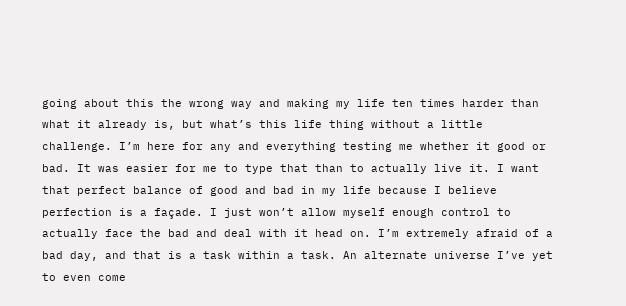going about this the wrong way and making my life ten times harder than what it already is, but what’s this life thing without a little challenge. I’m here for any and everything testing me whether it good or bad. It was easier for me to type that than to actually live it. I want that perfect balance of good and bad in my life because I believe perfection is a façade. I just won’t allow myself enough control to actually face the bad and deal with it head on. I’m extremely afraid of a bad day, and that is a task within a task. An alternate universe I’ve yet to even come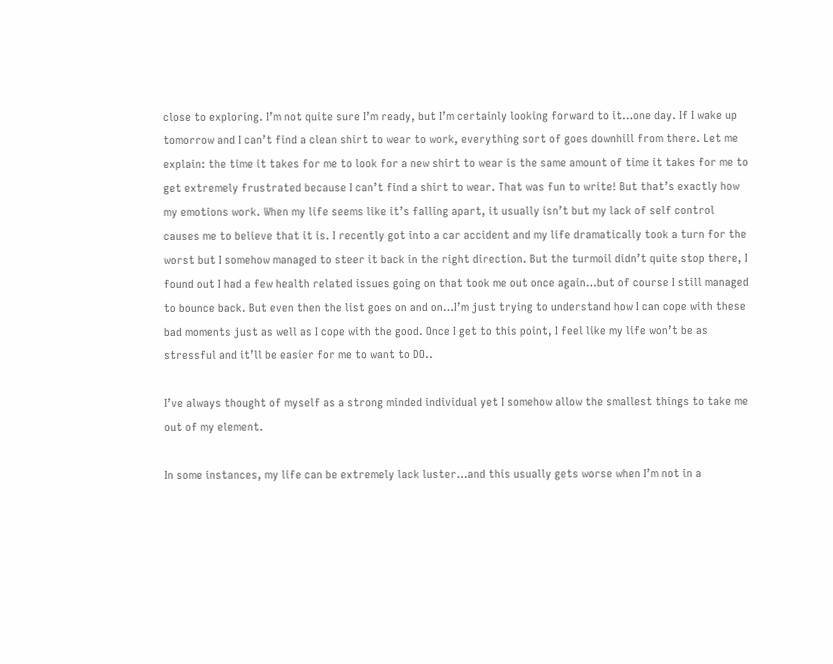close to exploring. I’m not quite sure I’m ready, but I’m certainly looking forward to it…one day. If I wake up tomorrow and I can’t find a clean shirt to wear to work, everything sort of goes downhill from there. Let me explain: the time it takes for me to look for a new shirt to wear is the same amount of time it takes for me to get extremely frustrated because I can’t find a shirt to wear. That was fun to write! But that’s exactly how my emotions work. When my life seems like it’s falling apart, it usually isn’t but my lack of self control causes me to believe that it is. I recently got into a car accident and my life dramatically took a turn for the worst but I somehow managed to steer it back in the right direction. But the turmoil didn’t quite stop there, I found out I had a few health related issues going on that took me out once again…but of course I still managed to bounce back. But even then the list goes on and on…I’m just trying to understand how I can cope with these bad moments just as well as I cope with the good. Once I get to this point, I feel like my life won’t be as stressful and it’ll be easier for me to want to DO..

I’ve always thought of myself as a strong minded individual yet I somehow allow the smallest things to take me out of my element.

In some instances, my life can be extremely lack luster…and this usually gets worse when I’m not in a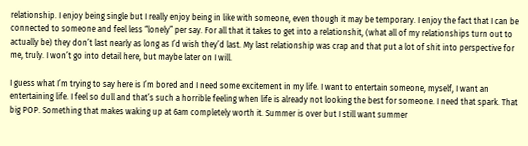relationship. I enjoy being single but I really enjoy being in like with someone, even though it may be temporary. I enjoy the fact that I can be connected to someone and feel less “lonely” per say. For all that it takes to get into a relationshit, (what all of my relationships turn out to actually be) they don’t last nearly as long as I’d wish they’d last. My last relationship was crap and that put a lot of shit into perspective for me, truly. I won’t go into detail here, but maybe later on I will.

I guess what I’m trying to say here is I’m bored and I need some excitement in my life. I want to entertain someone, myself, I want an entertaining life. I feel so dull and that’s such a horrible feeling when life is already not looking the best for someone. I need that spark. That big POP. Something that makes waking up at 6am completely worth it. Summer is over but I still want summer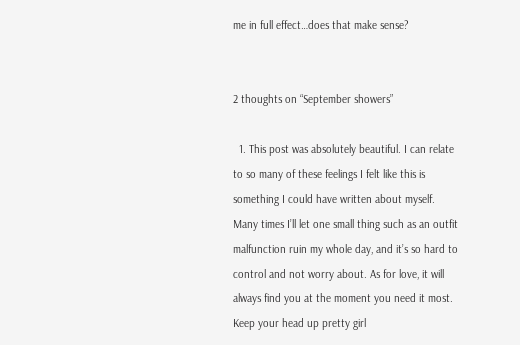me in full effect…does that make sense?


2 thoughts on “September showers”

  1. This post was absolutely beautiful. I can relate to so many of these feelings I felt like this is something I could have written about myself. Many times I’ll let one small thing such as an outfit malfunction ruin my whole day, and it’s so hard to control and not worry about. As for love, it will always find you at the moment you need it most. Keep your head up pretty girl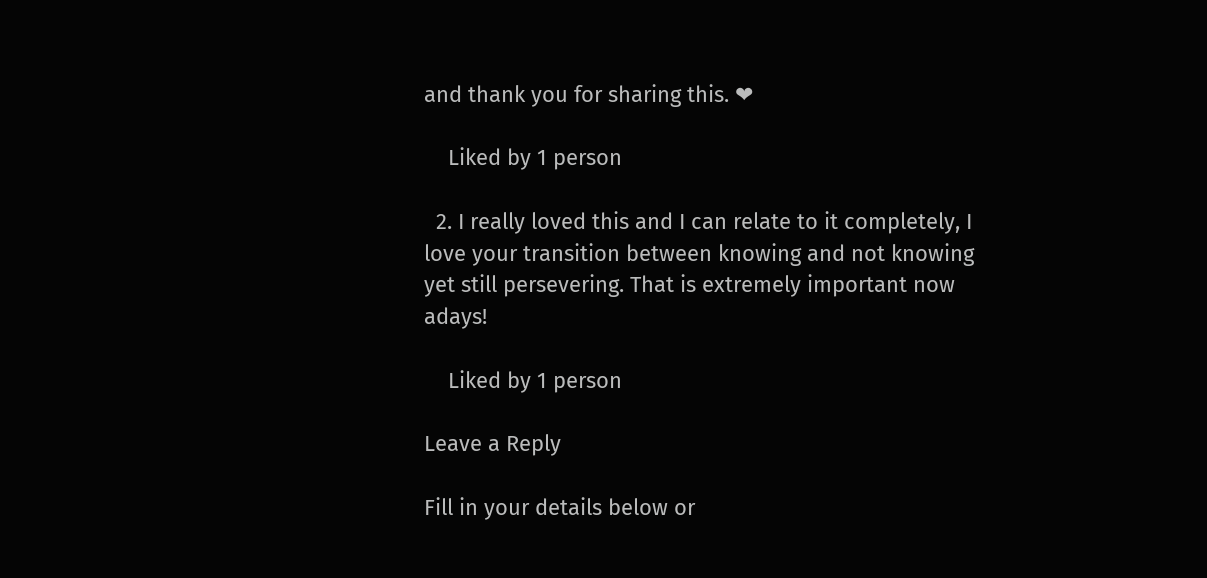and thank you for sharing this. ❤

    Liked by 1 person

  2. I really loved this and I can relate to it completely, I love your transition between knowing and not knowing yet still persevering. That is extremely important now adays!

    Liked by 1 person

Leave a Reply

Fill in your details below or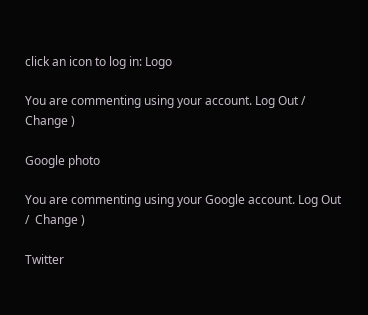click an icon to log in: Logo

You are commenting using your account. Log Out /  Change )

Google photo

You are commenting using your Google account. Log Out /  Change )

Twitter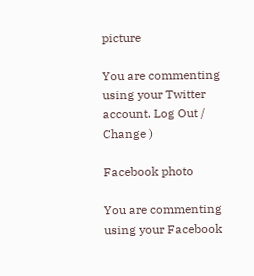picture

You are commenting using your Twitter account. Log Out /  Change )

Facebook photo

You are commenting using your Facebook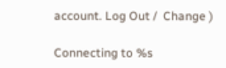account. Log Out /  Change )

Connecting to %s